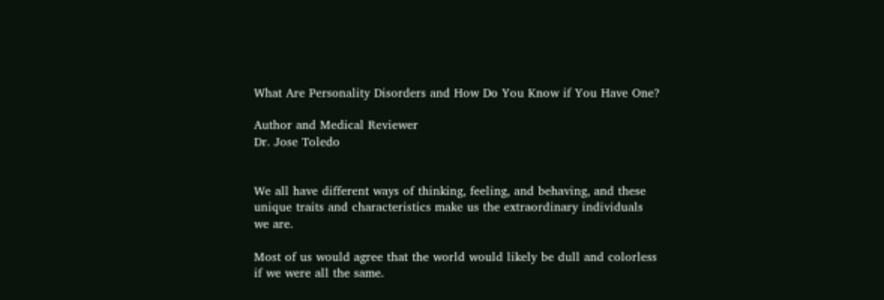What Are Personality Disorders and How Do You Know if You Have One?

Author and Medical Reviewer
Dr. Jose Toledo


We all have different ways of thinking, feeling, and behaving, and these unique traits and characteristics make us the extraordinary individuals we are.

Most of us would agree that the world would likely be dull and colorless if we were all the same.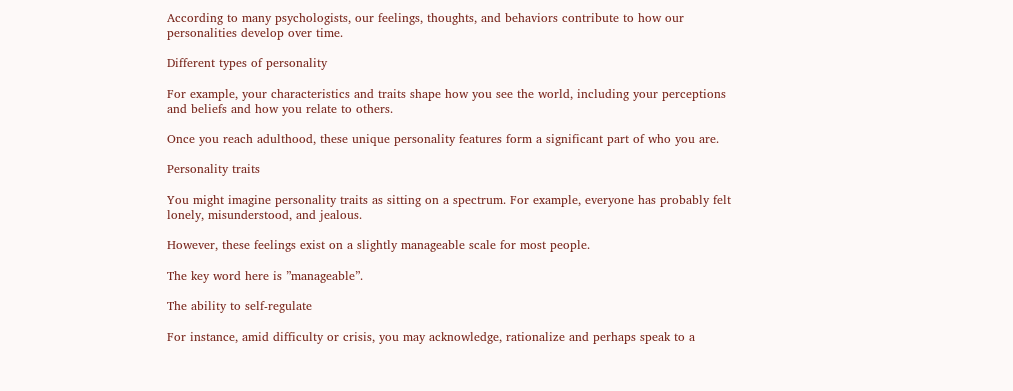According to many psychologists, our feelings, thoughts, and behaviors contribute to how our personalities develop over time.

Different types of personality

For example, your characteristics and traits shape how you see the world, including your perceptions and beliefs and how you relate to others.

Once you reach adulthood, these unique personality features form a significant part of who you are.

Personality traits

You might imagine personality traits as sitting on a spectrum. For example, everyone has probably felt lonely, misunderstood, and jealous.

However, these feelings exist on a slightly manageable scale for most people.

The key word here is ”manageable”.

The ability to self-regulate

For instance, amid difficulty or crisis, you may acknowledge, rationalize and perhaps speak to a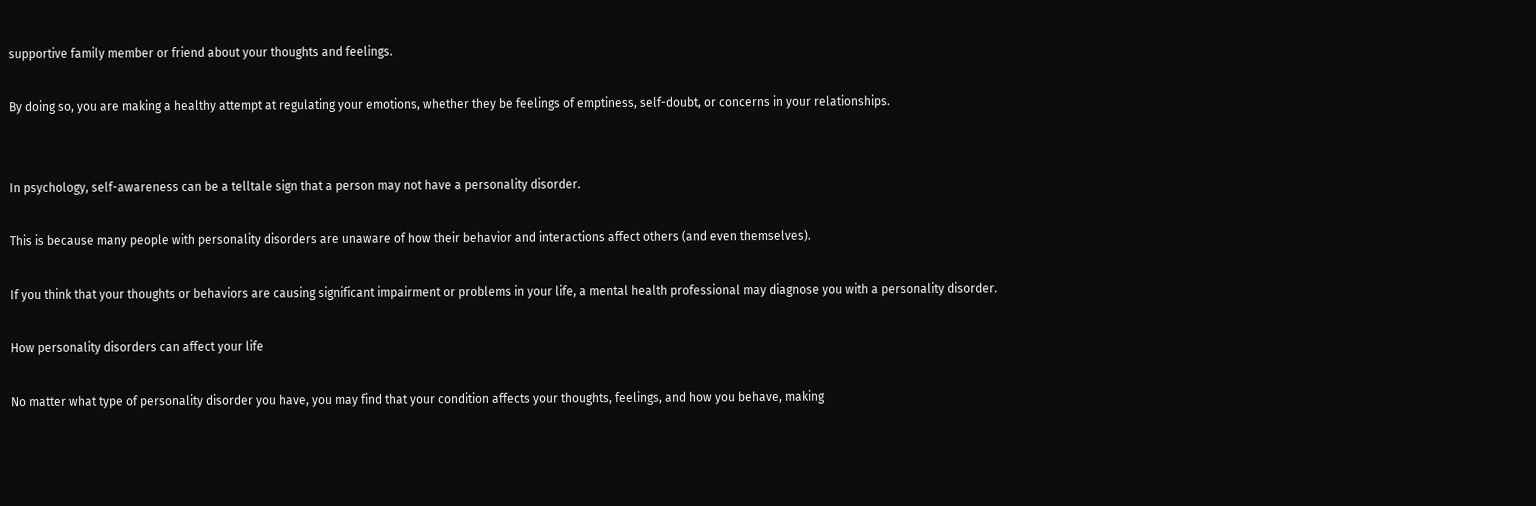supportive family member or friend about your thoughts and feelings.

By doing so, you are making a healthy attempt at regulating your emotions, whether they be feelings of emptiness, self-doubt, or concerns in your relationships.


In psychology, self-awareness can be a telltale sign that a person may not have a personality disorder.

This is because many people with personality disorders are unaware of how their behavior and interactions affect others (and even themselves).

If you think that your thoughts or behaviors are causing significant impairment or problems in your life, a mental health professional may diagnose you with a personality disorder.

How personality disorders can affect your life

No matter what type of personality disorder you have, you may find that your condition affects your thoughts, feelings, and how you behave, making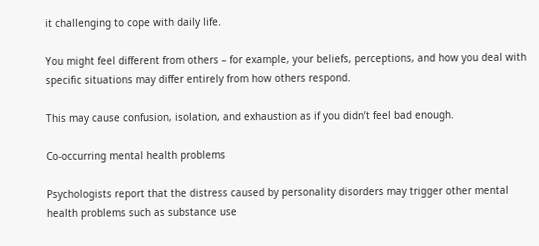it challenging to cope with daily life.

You might feel different from others – for example, your beliefs, perceptions, and how you deal with specific situations may differ entirely from how others respond.

This may cause confusion, isolation, and exhaustion as if you didn’t feel bad enough.

Co-occurring mental health problems

Psychologists report that the distress caused by personality disorders may trigger other mental health problems such as substance use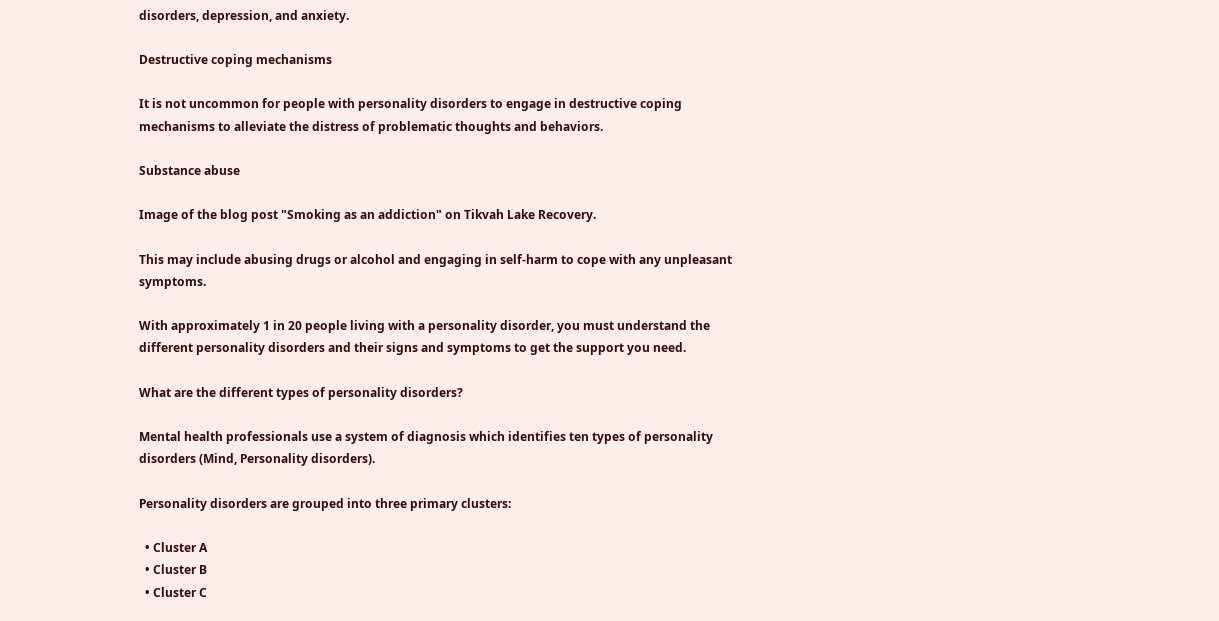disorders, depression, and anxiety.

Destructive coping mechanisms

It is not uncommon for people with personality disorders to engage in destructive coping mechanisms to alleviate the distress of problematic thoughts and behaviors.

Substance abuse

Image of the blog post "Smoking as an addiction" on Tikvah Lake Recovery.

This may include abusing drugs or alcohol and engaging in self-harm to cope with any unpleasant symptoms.

With approximately 1 in 20 people living with a personality disorder, you must understand the different personality disorders and their signs and symptoms to get the support you need.

What are the different types of personality disorders?

Mental health professionals use a system of diagnosis which identifies ten types of personality disorders (Mind, Personality disorders).

Personality disorders are grouped into three primary clusters:

  • Cluster A
  • Cluster B
  • Cluster C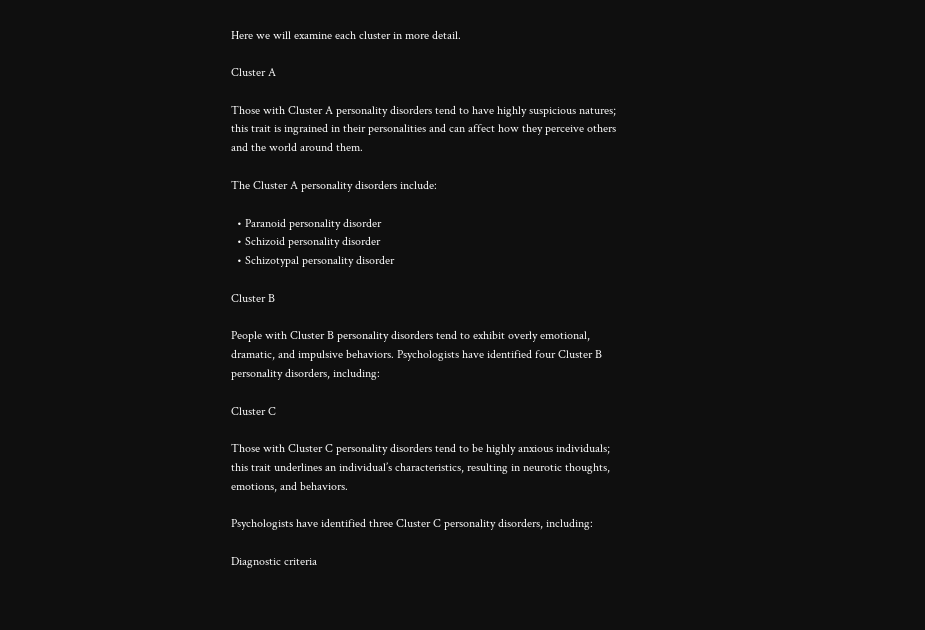Here we will examine each cluster in more detail.

Cluster A

Those with Cluster A personality disorders tend to have highly suspicious natures; this trait is ingrained in their personalities and can affect how they perceive others and the world around them.

The Cluster A personality disorders include:

  • Paranoid personality disorder
  • Schizoid personality disorder
  • Schizotypal personality disorder

Cluster B

People with Cluster B personality disorders tend to exhibit overly emotional, dramatic, and impulsive behaviors. Psychologists have identified four Cluster B personality disorders, including:

Cluster C

Those with Cluster C personality disorders tend to be highly anxious individuals; this trait underlines an individual’s characteristics, resulting in neurotic thoughts, emotions, and behaviors.

Psychologists have identified three Cluster C personality disorders, including:

Diagnostic criteria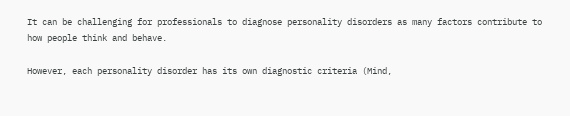It can be challenging for professionals to diagnose personality disorders as many factors contribute to how people think and behave.

However, each personality disorder has its own diagnostic criteria (Mind,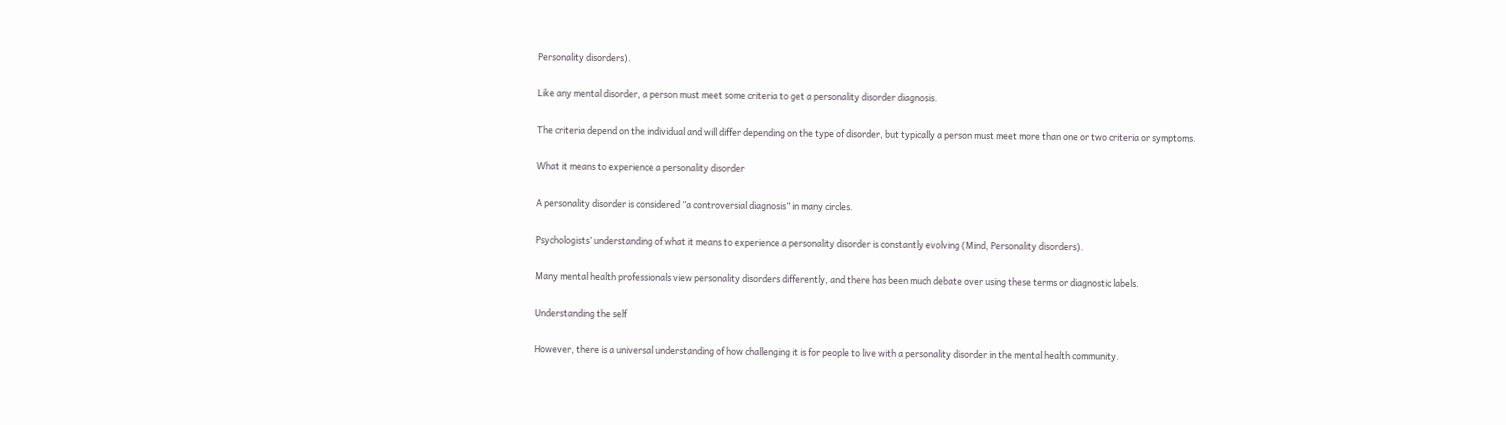Personality disorders).

Like any mental disorder, a person must meet some criteria to get a personality disorder diagnosis.

The criteria depend on the individual and will differ depending on the type of disorder, but typically a person must meet more than one or two criteria or symptoms.

What it means to experience a personality disorder

A personality disorder is considered ”a controversial diagnosis” in many circles.

Psychologists’ understanding of what it means to experience a personality disorder is constantly evolving (Mind, Personality disorders).

Many mental health professionals view personality disorders differently, and there has been much debate over using these terms or diagnostic labels.

Understanding the self

However, there is a universal understanding of how challenging it is for people to live with a personality disorder in the mental health community.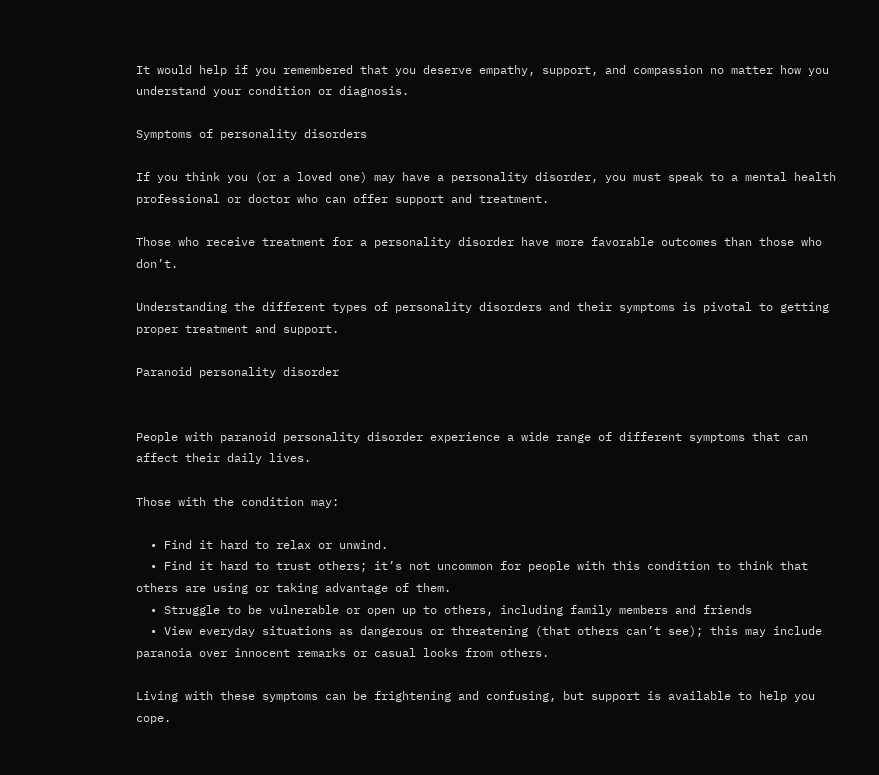It would help if you remembered that you deserve empathy, support, and compassion no matter how you understand your condition or diagnosis.

Symptoms of personality disorders

If you think you (or a loved one) may have a personality disorder, you must speak to a mental health professional or doctor who can offer support and treatment.

Those who receive treatment for a personality disorder have more favorable outcomes than those who don’t.

Understanding the different types of personality disorders and their symptoms is pivotal to getting proper treatment and support.

Paranoid personality disorder


People with paranoid personality disorder experience a wide range of different symptoms that can affect their daily lives.

Those with the condition may:

  • Find it hard to relax or unwind.
  • Find it hard to trust others; it’s not uncommon for people with this condition to think that others are using or taking advantage of them.
  • Struggle to be vulnerable or open up to others, including family members and friends
  • View everyday situations as dangerous or threatening (that others can’t see); this may include paranoia over innocent remarks or casual looks from others.

Living with these symptoms can be frightening and confusing, but support is available to help you cope.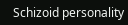Schizoid personality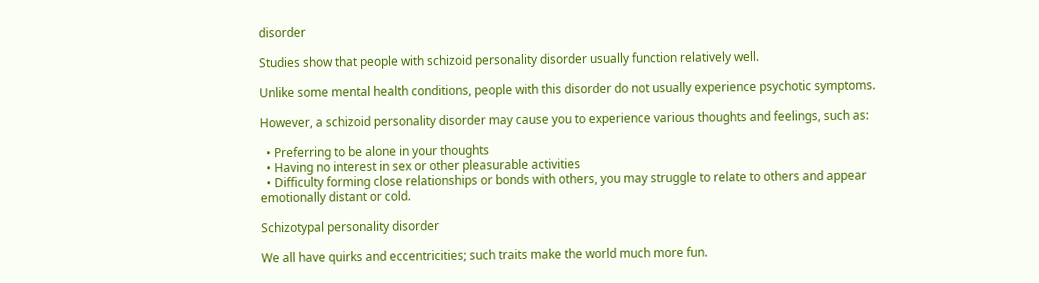disorder

Studies show that people with schizoid personality disorder usually function relatively well.

Unlike some mental health conditions, people with this disorder do not usually experience psychotic symptoms.

However, a schizoid personality disorder may cause you to experience various thoughts and feelings, such as:

  • Preferring to be alone in your thoughts
  • Having no interest in sex or other pleasurable activities
  • Difficulty forming close relationships or bonds with others, you may struggle to relate to others and appear emotionally distant or cold.

Schizotypal personality disorder

We all have quirks and eccentricities; such traits make the world much more fun.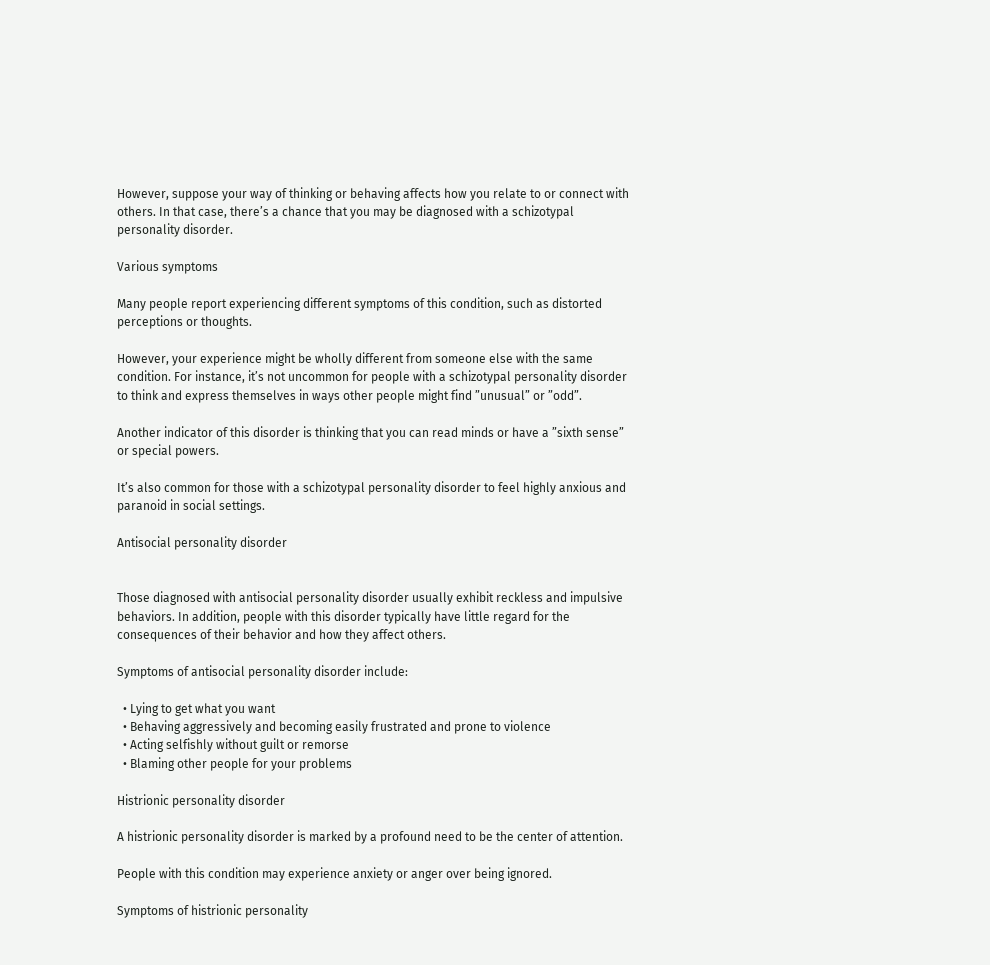However, suppose your way of thinking or behaving affects how you relate to or connect with others. In that case, there’s a chance that you may be diagnosed with a schizotypal personality disorder.

Various symptoms

Many people report experiencing different symptoms of this condition, such as distorted perceptions or thoughts.

However, your experience might be wholly different from someone else with the same condition. For instance, it’s not uncommon for people with a schizotypal personality disorder to think and express themselves in ways other people might find ”unusual” or ”odd”.

Another indicator of this disorder is thinking that you can read minds or have a ”sixth sense” or special powers.

It’s also common for those with a schizotypal personality disorder to feel highly anxious and paranoid in social settings.

Antisocial personality disorder


Those diagnosed with antisocial personality disorder usually exhibit reckless and impulsive behaviors. In addition, people with this disorder typically have little regard for the consequences of their behavior and how they affect others.

Symptoms of antisocial personality disorder include:

  • Lying to get what you want
  • Behaving aggressively and becoming easily frustrated and prone to violence
  • Acting selfishly without guilt or remorse
  • Blaming other people for your problems

Histrionic personality disorder

A histrionic personality disorder is marked by a profound need to be the center of attention.

People with this condition may experience anxiety or anger over being ignored.

Symptoms of histrionic personality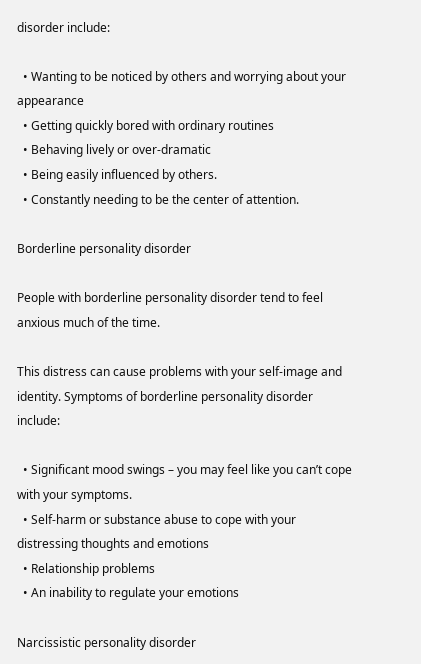disorder include:

  • Wanting to be noticed by others and worrying about your appearance
  • Getting quickly bored with ordinary routines
  • Behaving lively or over-dramatic
  • Being easily influenced by others.
  • Constantly needing to be the center of attention.

Borderline personality disorder

People with borderline personality disorder tend to feel anxious much of the time.

This distress can cause problems with your self-image and identity. Symptoms of borderline personality disorder include:

  • Significant mood swings – you may feel like you can’t cope with your symptoms.
  • Self-harm or substance abuse to cope with your distressing thoughts and emotions
  • Relationship problems
  • An inability to regulate your emotions

Narcissistic personality disorder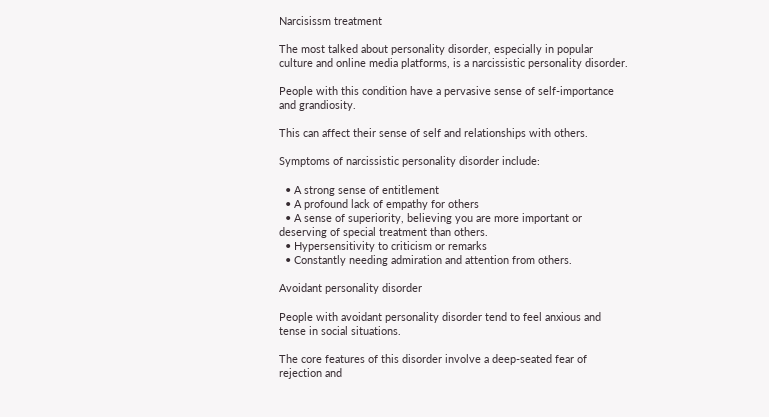Narcisissm treatment

The most talked about personality disorder, especially in popular culture and online media platforms, is a narcissistic personality disorder.

People with this condition have a pervasive sense of self-importance and grandiosity.

This can affect their sense of self and relationships with others.

Symptoms of narcissistic personality disorder include:

  • A strong sense of entitlement
  • A profound lack of empathy for others
  • A sense of superiority, believing you are more important or deserving of special treatment than others.
  • Hypersensitivity to criticism or remarks
  • Constantly needing admiration and attention from others.

Avoidant personality disorder

People with avoidant personality disorder tend to feel anxious and tense in social situations.

The core features of this disorder involve a deep-seated fear of rejection and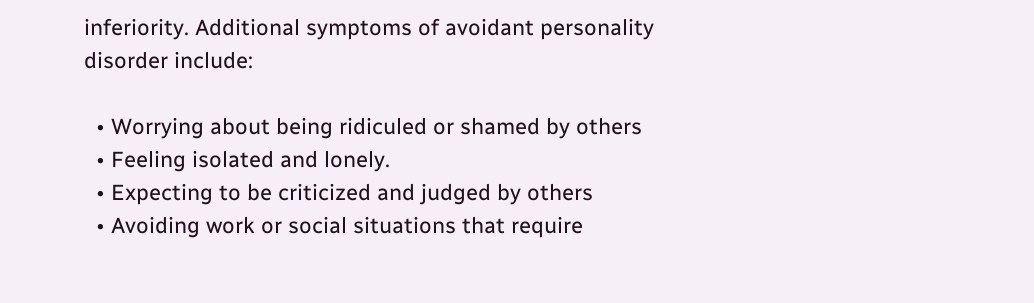inferiority. Additional symptoms of avoidant personality disorder include:

  • Worrying about being ridiculed or shamed by others
  • Feeling isolated and lonely.
  • Expecting to be criticized and judged by others
  • Avoiding work or social situations that require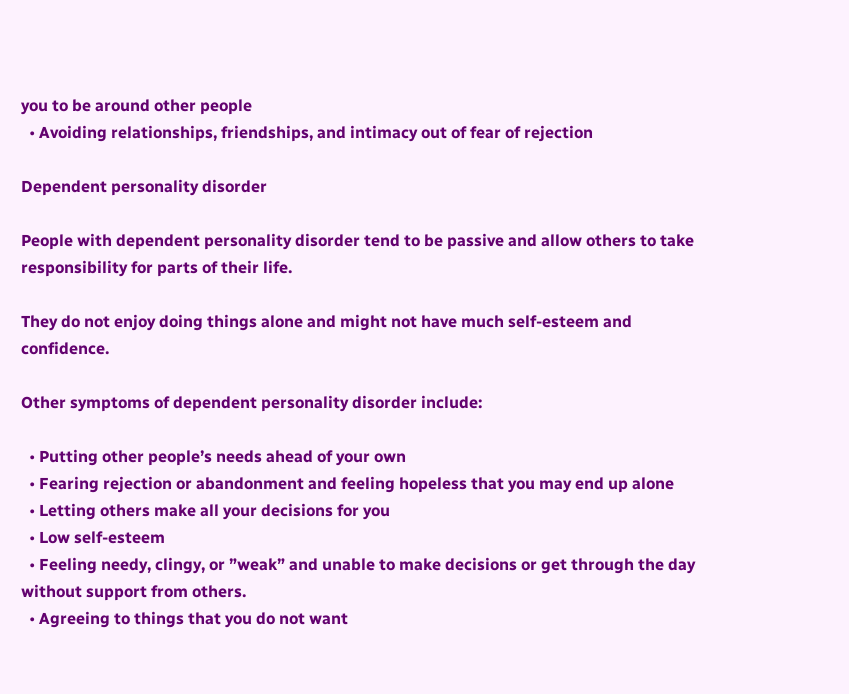you to be around other people
  • Avoiding relationships, friendships, and intimacy out of fear of rejection

Dependent personality disorder

People with dependent personality disorder tend to be passive and allow others to take responsibility for parts of their life.

They do not enjoy doing things alone and might not have much self-esteem and confidence.

Other symptoms of dependent personality disorder include:

  • Putting other people’s needs ahead of your own
  • Fearing rejection or abandonment and feeling hopeless that you may end up alone
  • Letting others make all your decisions for you
  • Low self-esteem
  • Feeling needy, clingy, or ”weak” and unable to make decisions or get through the day without support from others.
  • Agreeing to things that you do not want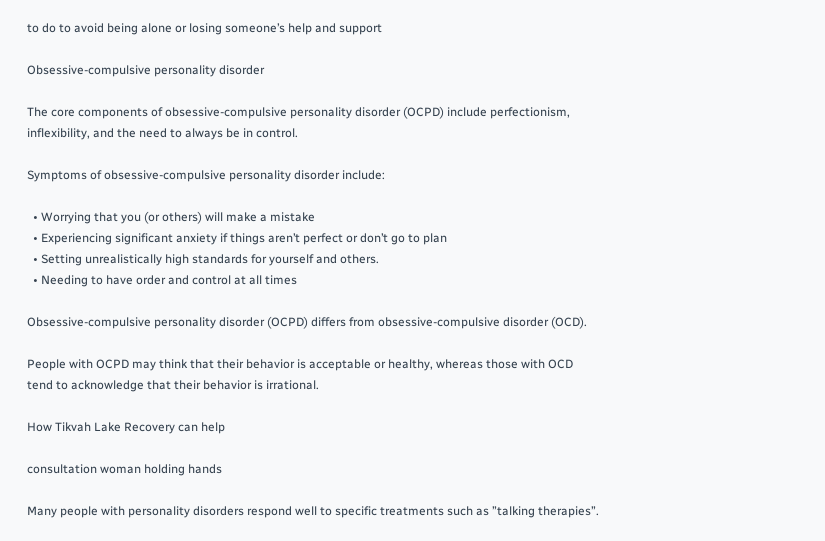to do to avoid being alone or losing someone’s help and support

Obsessive-compulsive personality disorder

The core components of obsessive-compulsive personality disorder (OCPD) include perfectionism, inflexibility, and the need to always be in control.

Symptoms of obsessive-compulsive personality disorder include:

  • Worrying that you (or others) will make a mistake
  • Experiencing significant anxiety if things aren’t perfect or don’t go to plan
  • Setting unrealistically high standards for yourself and others.
  • Needing to have order and control at all times

Obsessive-compulsive personality disorder (OCPD) differs from obsessive-compulsive disorder (OCD).

People with OCPD may think that their behavior is acceptable or healthy, whereas those with OCD tend to acknowledge that their behavior is irrational.

How Tikvah Lake Recovery can help

consultation woman holding hands

Many people with personality disorders respond well to specific treatments such as ”talking therapies”.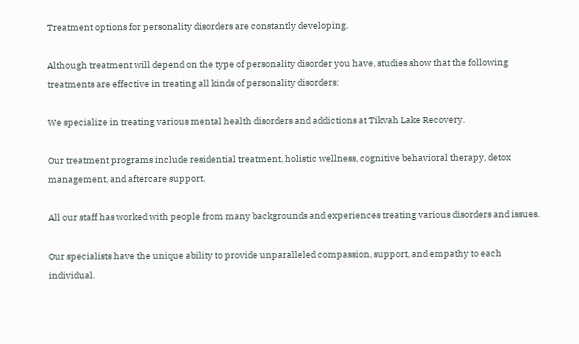Treatment options for personality disorders are constantly developing.

Although treatment will depend on the type of personality disorder you have, studies show that the following treatments are effective in treating all kinds of personality disorders:

We specialize in treating various mental health disorders and addictions at Tikvah Lake Recovery.

Our treatment programs include residential treatment, holistic wellness, cognitive behavioral therapy, detox management, and aftercare support.

All our staff has worked with people from many backgrounds and experiences treating various disorders and issues.

Our specialists have the unique ability to provide unparalleled compassion, support, and empathy to each individual.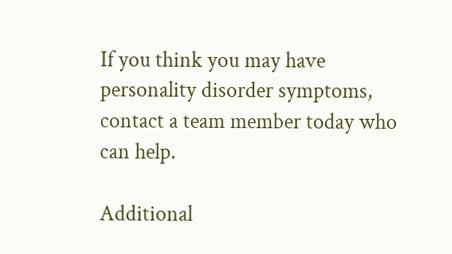If you think you may have personality disorder symptoms, contact a team member today who can help.

Additional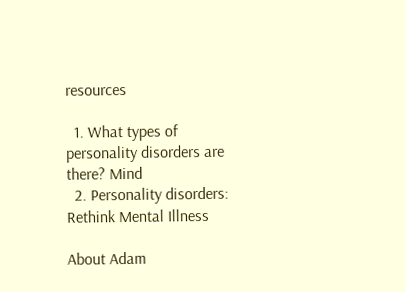resources

  1. What types of personality disorders are there? Mind
  2. Personality disorders: Rethink Mental Illness

About Adam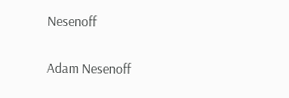Nesenoff

Adam Nesenoff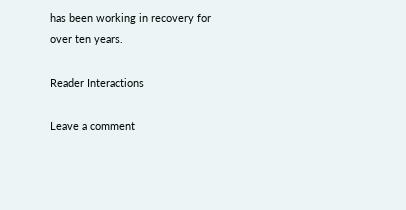has been working in recovery for over ten years.

Reader Interactions

Leave a comment